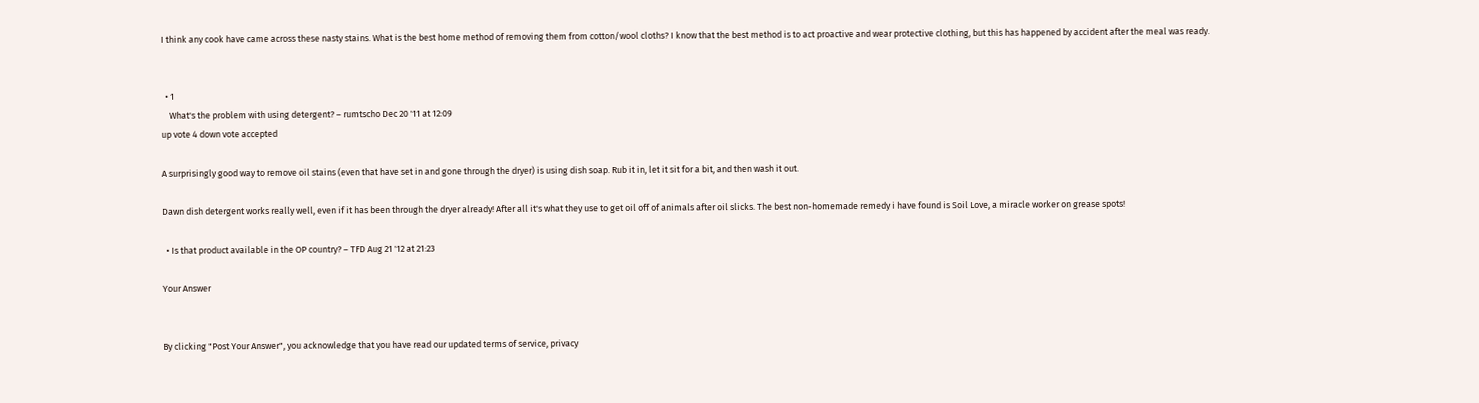I think any cook have came across these nasty stains. What is the best home method of removing them from cotton/wool cloths? I know that the best method is to act proactive and wear protective clothing, but this has happened by accident after the meal was ready.


  • 1
    What's the problem with using detergent? – rumtscho Dec 20 '11 at 12:09
up vote 4 down vote accepted

A surprisingly good way to remove oil stains (even that have set in and gone through the dryer) is using dish soap. Rub it in, let it sit for a bit, and then wash it out.

Dawn dish detergent works really well, even if it has been through the dryer already! After all it's what they use to get oil off of animals after oil slicks. The best non-homemade remedy i have found is Soil Love, a miracle worker on grease spots!

  • Is that product available in the OP country? – TFD Aug 21 '12 at 21:23

Your Answer


By clicking "Post Your Answer", you acknowledge that you have read our updated terms of service, privacy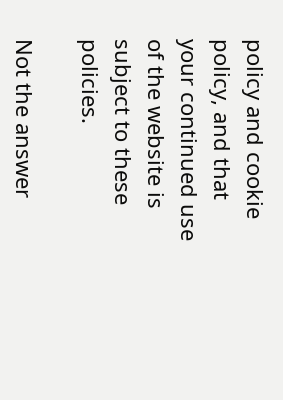policy and cookie policy, and that your continued use of the website is subject to these policies.

Not the answer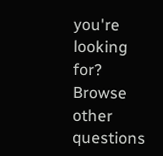you're looking for? Browse other questions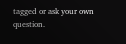tagged or ask your own question.